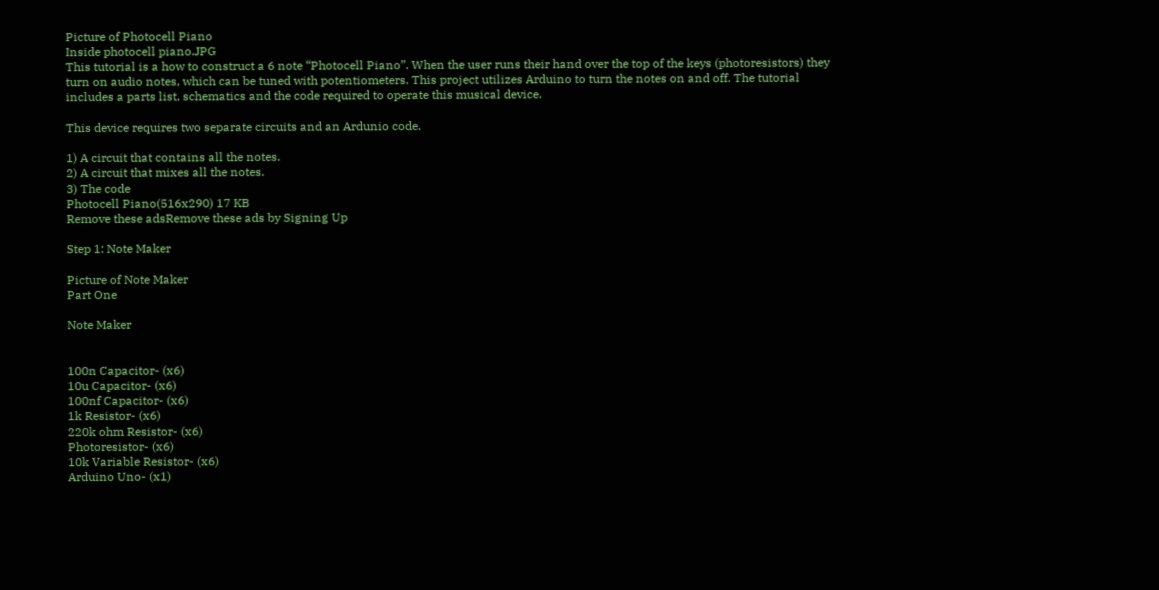Picture of Photocell Piano
Inside photocell piano.JPG
This tutorial is a how to construct a 6 note “Photocell Piano”. When the user runs their hand over the top of the keys (photoresistors) they turn on audio notes, which can be tuned with potentiometers. This project utilizes Arduino to turn the notes on and off. The tutorial includes a parts list, schematics and the code required to operate this musical device.

This device requires two separate circuits and an Ardunio code.

1) A circuit that contains all the notes.
2) A circuit that mixes all the notes.
3) The code
Photocell Piano(516x290) 17 KB
Remove these adsRemove these ads by Signing Up

Step 1: Note Maker

Picture of Note Maker
Part One

Note Maker


100n Capacitor- (x6)
10u Capacitor- (x6)
100nf Capacitor- (x6)
1k Resistor- (x6)
220k ohm Resistor- (x6)
Photoresistor- (x6)
10k Variable Resistor- (x6)
Arduino Uno- (x1)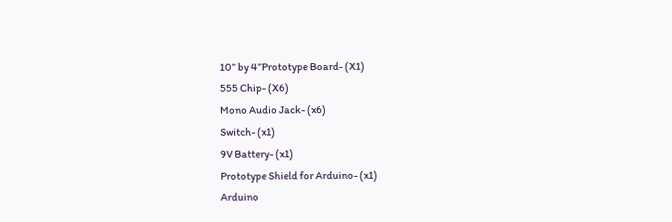10” by 4”Prototype Board- (X1)
555 Chip- (X6)
Mono Audio Jack- (x6)
Switch- (x1)
9V Battery- (x1)
Prototype Shield for Arduino- (x1)
Arduino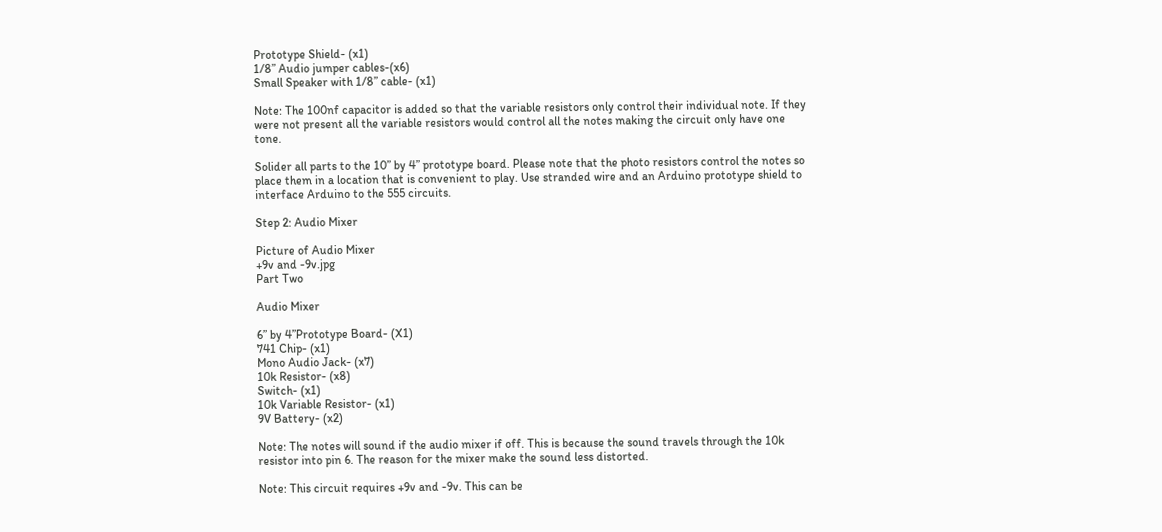Prototype Shield- (x1)
1/8” Audio jumper cables-(x6)
Small Speaker with 1/8” cable- (x1)

Note: The 100nf capacitor is added so that the variable resistors only control their individual note. If they were not present all the variable resistors would control all the notes making the circuit only have one tone.

Solider all parts to the 10” by 4” prototype board. Please note that the photo resistors control the notes so place them in a location that is convenient to play. Use stranded wire and an Arduino prototype shield to interface Arduino to the 555 circuits.

Step 2: Audio Mixer

Picture of Audio Mixer
+9v and -9v.jpg
Part Two

Audio Mixer

6” by 4”Prototype Board- (X1)
741 Chip- (x1)
Mono Audio Jack- (x7)
10k Resistor- (x8)
Switch- (x1)
10k Variable Resistor- (x1)
9V Battery- (x2)

Note: The notes will sound if the audio mixer if off. This is because the sound travels through the 10k resistor into pin 6. The reason for the mixer make the sound less distorted.

Note: This circuit requires +9v and -9v. This can be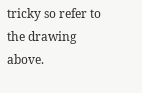tricky so refer to the drawing above.